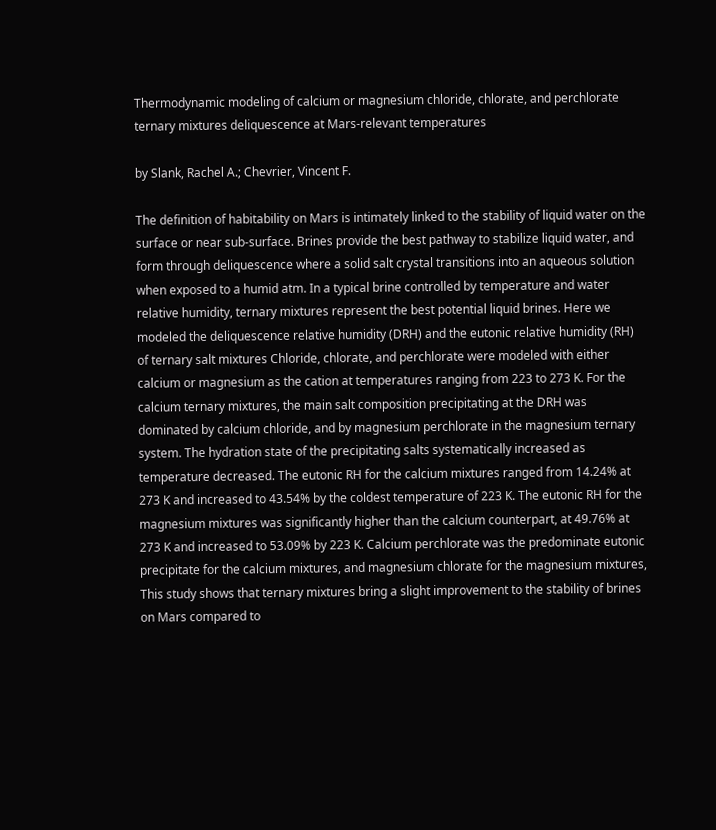Thermodynamic modeling of calcium or magnesium chloride, chlorate, and perchlorate ternary mixtures deliquescence at Mars-relevant temperatures

by Slank, Rachel A.; Chevrier, Vincent F.

The definition of habitability on Mars is intimately linked to the stability of liquid water on the surface or near sub-surface. Brines provide the best pathway to stabilize liquid water, and form through deliquescence where a solid salt crystal transitions into an aqueous solution when exposed to a humid atm. In a typical brine controlled by temperature and water relative humidity, ternary mixtures represent the best potential liquid brines. Here we modeled the deliquescence relative humidity (DRH) and the eutonic relative humidity (RH) of ternary salt mixtures Chloride, chlorate, and perchlorate were modeled with either calcium or magnesium as the cation at temperatures ranging from 223 to 273 K. For the calcium ternary mixtures, the main salt composition precipitating at the DRH was dominated by calcium chloride, and by magnesium perchlorate in the magnesium ternary system. The hydration state of the precipitating salts systematically increased as temperature decreased. The eutonic RH for the calcium mixtures ranged from 14.24% at 273 K and increased to 43.54% by the coldest temperature of 223 K. The eutonic RH for the magnesium mixtures was significantly higher than the calcium counterpart, at 49.76% at 273 K and increased to 53.09% by 223 K. Calcium perchlorate was the predominate eutonic precipitate for the calcium mixtures, and magnesium chlorate for the magnesium mixtures, This study shows that ternary mixtures bring a slight improvement to the stability of brines on Mars compared to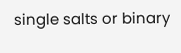single salts or binary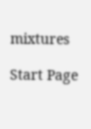mixtures

Start Page